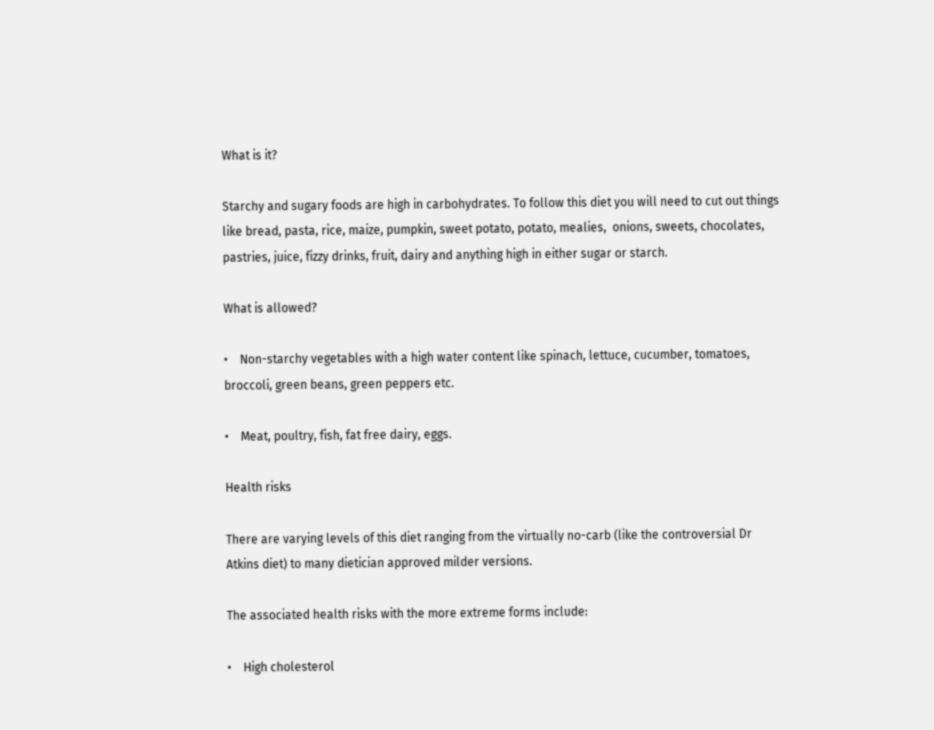What is it?

Starchy and sugary foods are high in carbohydrates. To follow this diet you will need to cut out things like bread, pasta, rice, maize, pumpkin, sweet potato, potato, mealies,  onions, sweets, chocolates, pastries, juice, fizzy drinks, fruit, dairy and anything high in either sugar or starch.

What is allowed?

•    Non-starchy vegetables with a high water content like spinach, lettuce, cucumber, tomatoes, broccoli, green beans, green peppers etc.

•    Meat, poultry, fish, fat free dairy, eggs.

Health risks

There are varying levels of this diet ranging from the virtually no-carb (like the controversial Dr Atkins diet) to many dietician approved milder versions.

The associated health risks with the more extreme forms include:

•    High cholesterol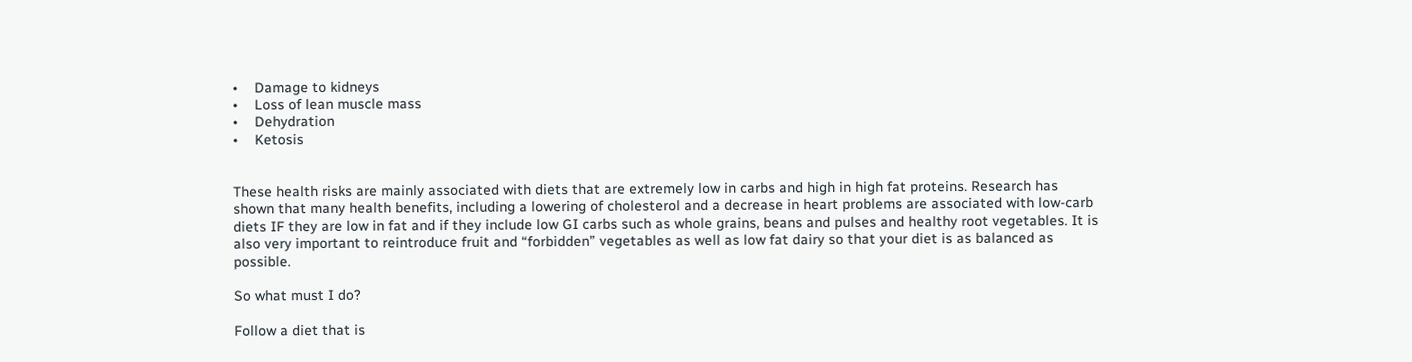•    Damage to kidneys
•    Loss of lean muscle mass
•    Dehydration
•    Ketosis


These health risks are mainly associated with diets that are extremely low in carbs and high in high fat proteins. Research has shown that many health benefits, including a lowering of cholesterol and a decrease in heart problems are associated with low-carb diets IF they are low in fat and if they include low GI carbs such as whole grains, beans and pulses and healthy root vegetables. It is also very important to reintroduce fruit and “forbidden” vegetables as well as low fat dairy so that your diet is as balanced as possible.

So what must I do?

Follow a diet that is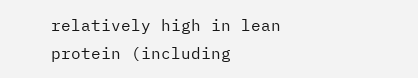relatively high in lean protein (including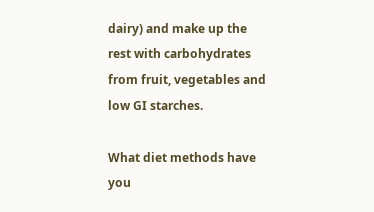dairy) and make up the rest with carbohydrates from fruit, vegetables and low GI starches.

What diet methods have you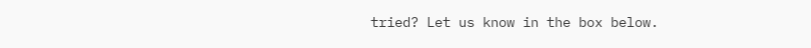tried? Let us know in the box below.